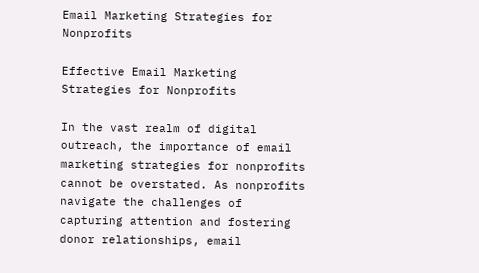Email Marketing Strategies for Nonprofits

Effective Email Marketing Strategies for Nonprofits

In the vast realm of digital outreach, the importance of email marketing strategies for nonprofits cannot be overstated. As nonprofits navigate the challenges of capturing attention and fostering donor relationships, email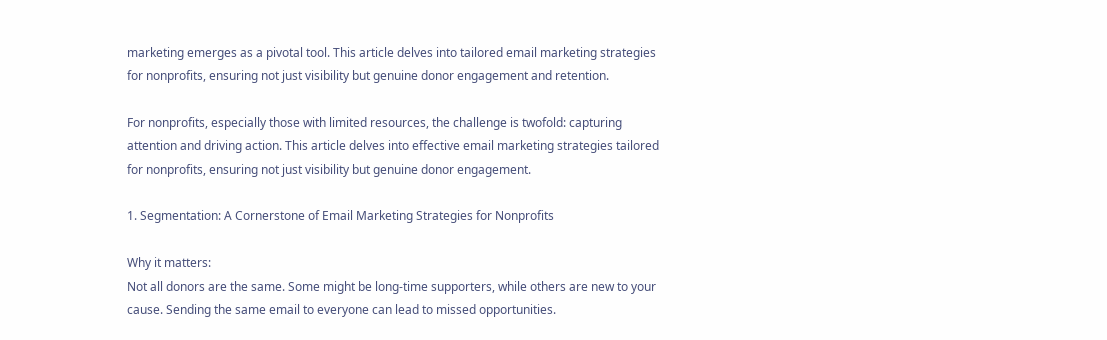marketing emerges as a pivotal tool. This article delves into tailored email marketing strategies for nonprofits, ensuring not just visibility but genuine donor engagement and retention.

For nonprofits, especially those with limited resources, the challenge is twofold: capturing attention and driving action. This article delves into effective email marketing strategies tailored for nonprofits, ensuring not just visibility but genuine donor engagement.

1. Segmentation: A Cornerstone of Email Marketing Strategies for Nonprofits

Why it matters:
Not all donors are the same. Some might be long-time supporters, while others are new to your cause. Sending the same email to everyone can lead to missed opportunities.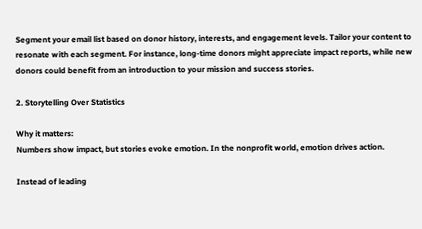Segment your email list based on donor history, interests, and engagement levels. Tailor your content to resonate with each segment. For instance, long-time donors might appreciate impact reports, while new donors could benefit from an introduction to your mission and success stories.

2. Storytelling Over Statistics

Why it matters:
Numbers show impact, but stories evoke emotion. In the nonprofit world, emotion drives action.

Instead of leading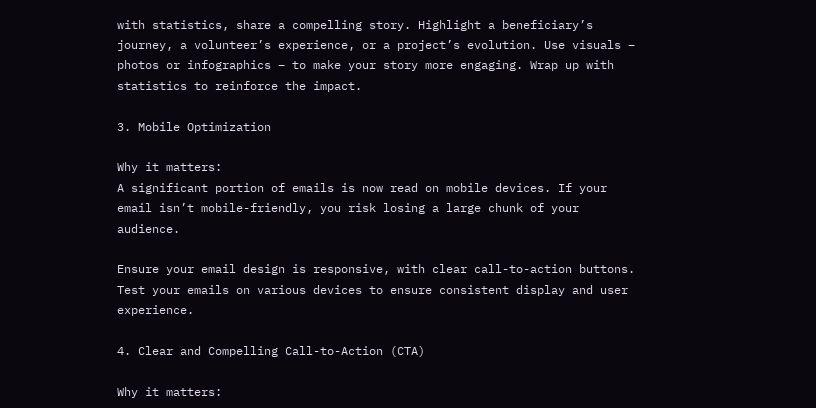with statistics, share a compelling story. Highlight a beneficiary’s journey, a volunteer’s experience, or a project’s evolution. Use visuals – photos or infographics – to make your story more engaging. Wrap up with statistics to reinforce the impact.

3. Mobile Optimization

Why it matters:
A significant portion of emails is now read on mobile devices. If your email isn’t mobile-friendly, you risk losing a large chunk of your audience.

Ensure your email design is responsive, with clear call-to-action buttons. Test your emails on various devices to ensure consistent display and user experience.

4. Clear and Compelling Call-to-Action (CTA)

Why it matters: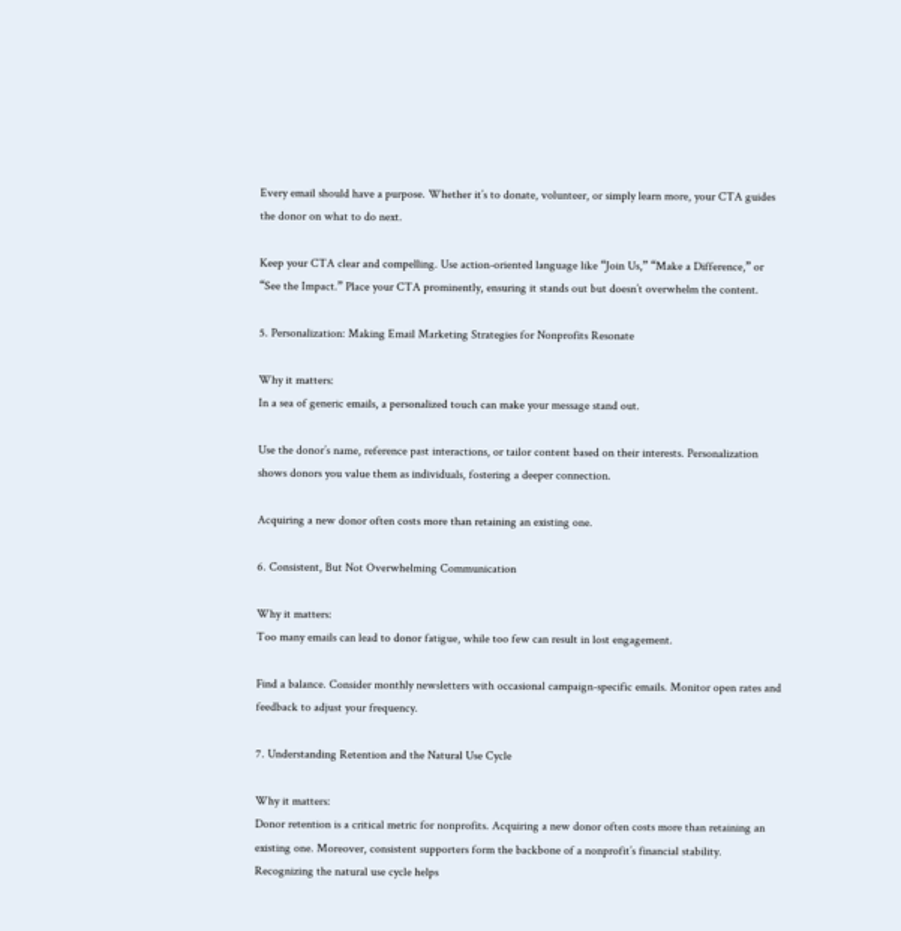Every email should have a purpose. Whether it’s to donate, volunteer, or simply learn more, your CTA guides the donor on what to do next.

Keep your CTA clear and compelling. Use action-oriented language like “Join Us,” “Make a Difference,” or “See the Impact.” Place your CTA prominently, ensuring it stands out but doesn’t overwhelm the content.

5. Personalization: Making Email Marketing Strategies for Nonprofits Resonate

Why it matters:
In a sea of generic emails, a personalized touch can make your message stand out.

Use the donor’s name, reference past interactions, or tailor content based on their interests. Personalization shows donors you value them as individuals, fostering a deeper connection.

Acquiring a new donor often costs more than retaining an existing one.

6. Consistent, But Not Overwhelming Communication

Why it matters:
Too many emails can lead to donor fatigue, while too few can result in lost engagement.

Find a balance. Consider monthly newsletters with occasional campaign-specific emails. Monitor open rates and feedback to adjust your frequency.

7. Understanding Retention and the Natural Use Cycle

Why it matters:
Donor retention is a critical metric for nonprofits. Acquiring a new donor often costs more than retaining an existing one. Moreover, consistent supporters form the backbone of a nonprofit’s financial stability. Recognizing the natural use cycle helps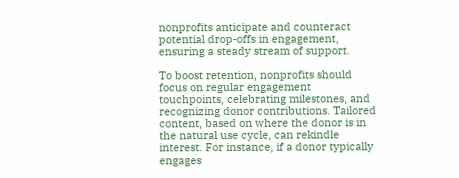nonprofits anticipate and counteract potential drop-offs in engagement, ensuring a steady stream of support.

To boost retention, nonprofits should focus on regular engagement touchpoints, celebrating milestones, and recognizing donor contributions. Tailored content, based on where the donor is in the natural use cycle, can rekindle interest. For instance, if a donor typically engages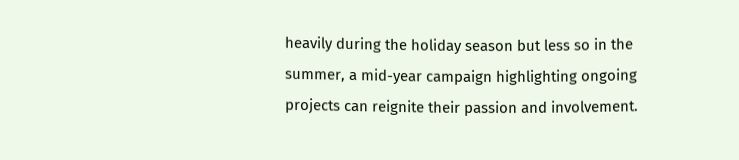heavily during the holiday season but less so in the summer, a mid-year campaign highlighting ongoing projects can reignite their passion and involvement.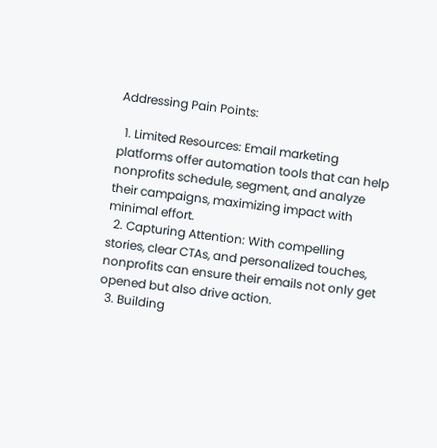Addressing Pain Points:

  1. Limited Resources: Email marketing platforms offer automation tools that can help nonprofits schedule, segment, and analyze their campaigns, maximizing impact with minimal effort.
  2. Capturing Attention: With compelling stories, clear CTAs, and personalized touches, nonprofits can ensure their emails not only get opened but also drive action.
  3. Building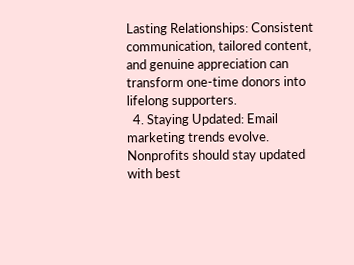Lasting Relationships: Consistent communication, tailored content, and genuine appreciation can transform one-time donors into lifelong supporters.
  4. Staying Updated: Email marketing trends evolve. Nonprofits should stay updated with best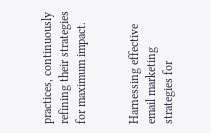practices, continuously refining their strategies for maximum impact.


Harnessing effective email marketing strategies for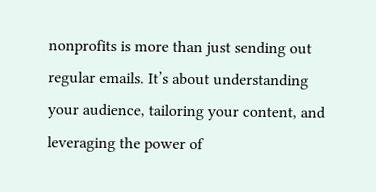nonprofits is more than just sending out regular emails. It’s about understanding your audience, tailoring your content, and leveraging the power of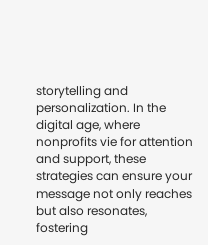storytelling and personalization. In the digital age, where nonprofits vie for attention and support, these strategies can ensure your message not only reaches but also resonates, fostering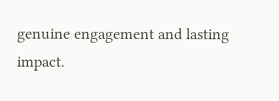genuine engagement and lasting impact.